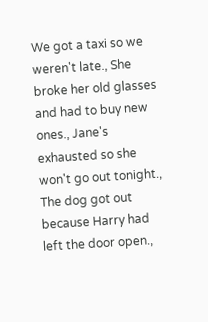We got a taxi so we weren't late., She broke her old glasses and had to buy new ones., Jane's exhausted so she won't go out tonight., The dog got out because Harry had left the door open.,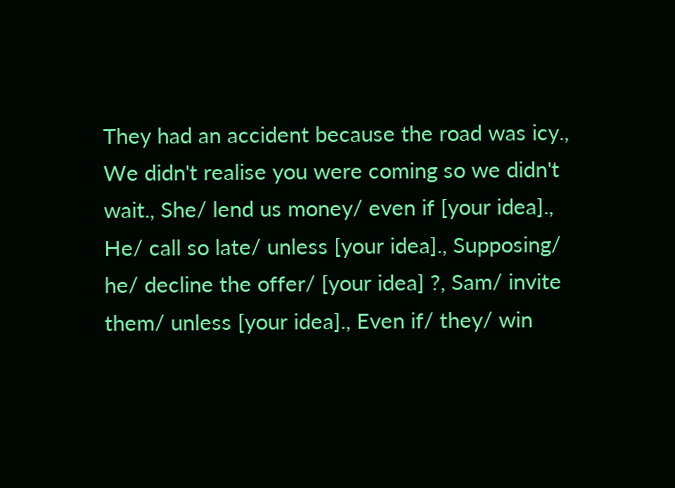They had an accident because the road was icy., We didn't realise you were coming so we didn't wait., She/ lend us money/ even if [your idea]., He/ call so late/ unless [your idea]., Supposing/ he/ decline the offer/ [your idea] ?, Sam/ invite them/ unless [your idea]., Even if/ they/ win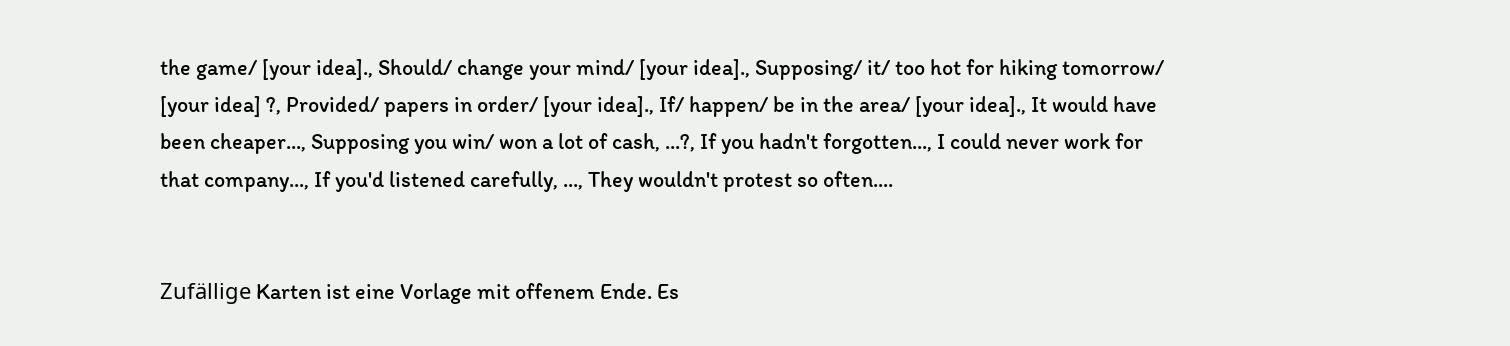the game/ [your idea]., Should/ change your mind/ [your idea]., Supposing/ it/ too hot for hiking tomorrow/ [your idea] ?, Provided/ papers in order/ [your idea]., If/ happen/ be in the area/ [your idea]., It would have been cheaper..., Supposing you win/ won a lot of cash, ...?, If you hadn't forgotten..., I could never work for that company..., If you'd listened carefully, ..., They wouldn't protest so often....


Zufällige Karten ist eine Vorlage mit offenem Ende. Es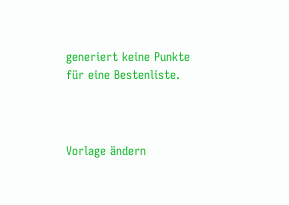generiert keine Punkte für eine Bestenliste.



Vorlage ändern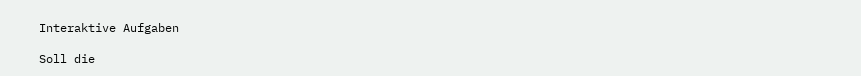Interaktive Aufgaben

Soll die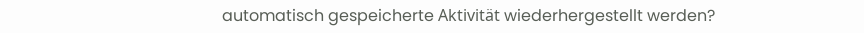automatisch gespeicherte Aktivität wiederhergestellt werden?